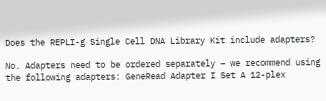Does the REPLI-g Single Cell DNA Library Kit include adapters?

No. Adapters need to be ordered separately – we recommend using the following adapters: GeneRead Adapter I Set A 12-plex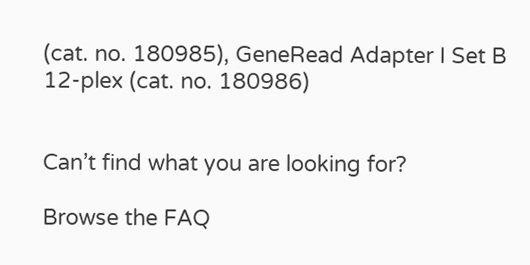(cat. no. 180985), GeneRead Adapter I Set B 12-plex (cat. no. 180986)


Can’t find what you are looking for?

Browse the FAQ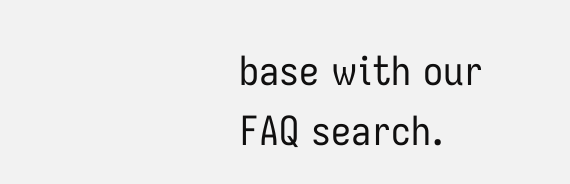base with our FAQ search.